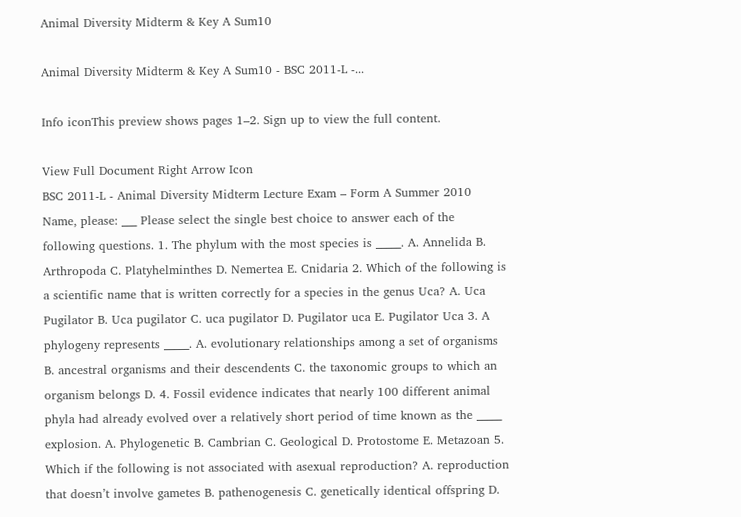Animal Diversity Midterm & Key A Sum10

Animal Diversity Midterm & Key A Sum10 - BSC 2011-L -...

Info iconThis preview shows pages 1–2. Sign up to view the full content.

View Full Document Right Arrow Icon
BSC 2011-L - Animal Diversity Midterm Lecture Exam – Form A Summer 2010 Name, please: ___ Please select the single best choice to answer each of the following questions. 1. The phylum with the most species is _____. A. Annelida B. Arthropoda C. Platyhelminthes D. Nemertea E. Cnidaria 2. Which of the following is a scientific name that is written correctly for a species in the genus Uca? A. Uca Pugilator B. Uca pugilator C. uca pugilator D. Pugilator uca E. Pugilator Uca 3. A phylogeny represents _____. A. evolutionary relationships among a set of organisms B. ancestral organisms and their descendents C. the taxonomic groups to which an organism belongs D. 4. Fossil evidence indicates that nearly 100 different animal phyla had already evolved over a relatively short period of time known as the _____ explosion. A. Phylogenetic B. Cambrian C. Geological D. Protostome E. Metazoan 5. Which if the following is not associated with asexual reproduction? A. reproduction that doesn’t involve gametes B. pathenogenesis C. genetically identical offspring D.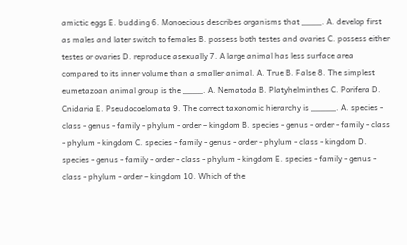amictic eggs E. budding 6. Monoecious describes organisms that ____. A. develop first as males and later switch to females B. possess both testes and ovaries C. possess either testes or ovaries D. reproduce asexually 7. A large animal has less surface area compared to its inner volume than a smaller animal. A. True B. False 8. The simplest eumetazoan animal group is the ____. A. Nematoda B. Platyhelminthes C. Porifera D. Cnidaria E. Pseudocoelomata 9. The correct taxonomic hierarchy is _____. A. species - class - genus - family - phylum - order – kingdom B. species - genus - order - family - class - phylum - kingdom C. species - family - genus - order - phylum - class - kingdom D. species - genus - family - order - class - phylum - kingdom E. species - family - genus - class - phylum - order – kingdom 10. Which of the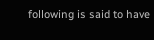following is said to have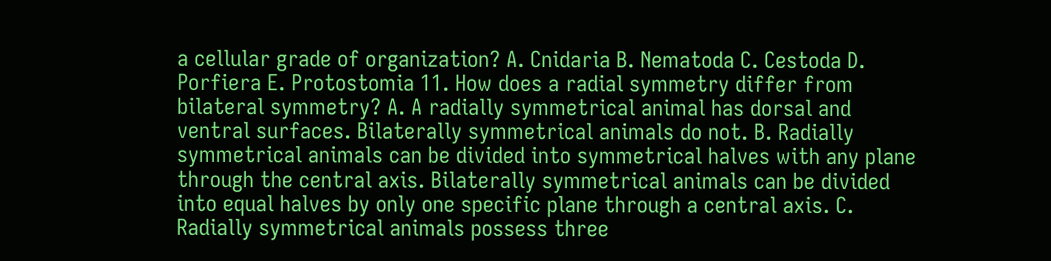a cellular grade of organization? A. Cnidaria B. Nematoda C. Cestoda D. Porfiera E. Protostomia 11. How does a radial symmetry differ from bilateral symmetry? A. A radially symmetrical animal has dorsal and ventral surfaces. Bilaterally symmetrical animals do not. B. Radially symmetrical animals can be divided into symmetrical halves with any plane through the central axis. Bilaterally symmetrical animals can be divided into equal halves by only one specific plane through a central axis. C. Radially symmetrical animals possess three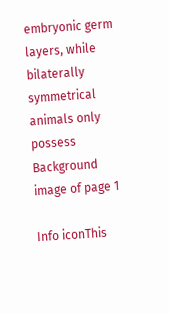embryonic germ layers, while bilaterally symmetrical animals only possess
Background image of page 1

Info iconThis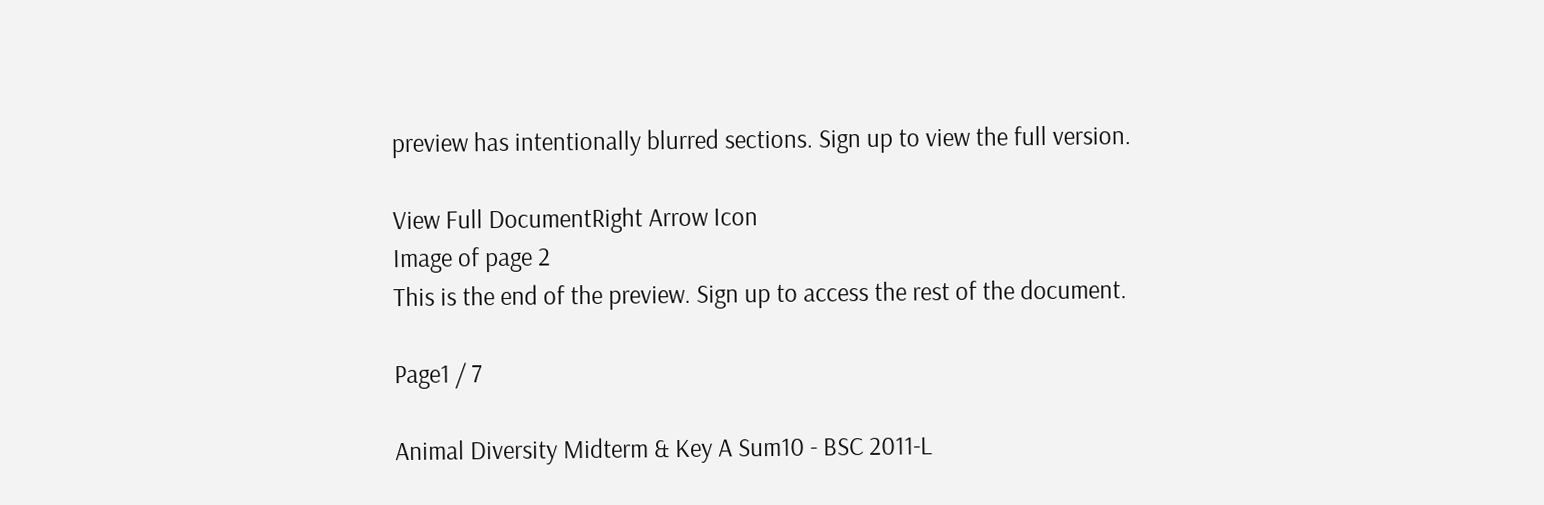preview has intentionally blurred sections. Sign up to view the full version.

View Full DocumentRight Arrow Icon
Image of page 2
This is the end of the preview. Sign up to access the rest of the document.

Page1 / 7

Animal Diversity Midterm & Key A Sum10 - BSC 2011-L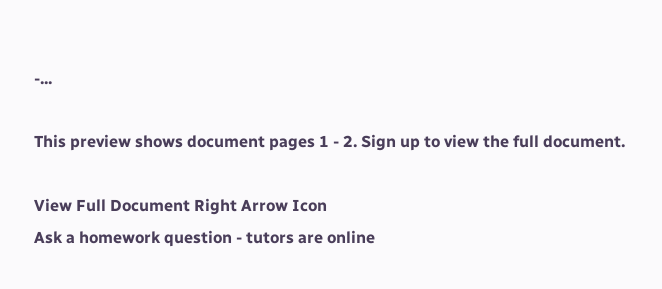-...

This preview shows document pages 1 - 2. Sign up to view the full document.

View Full Document Right Arrow Icon
Ask a homework question - tutors are online